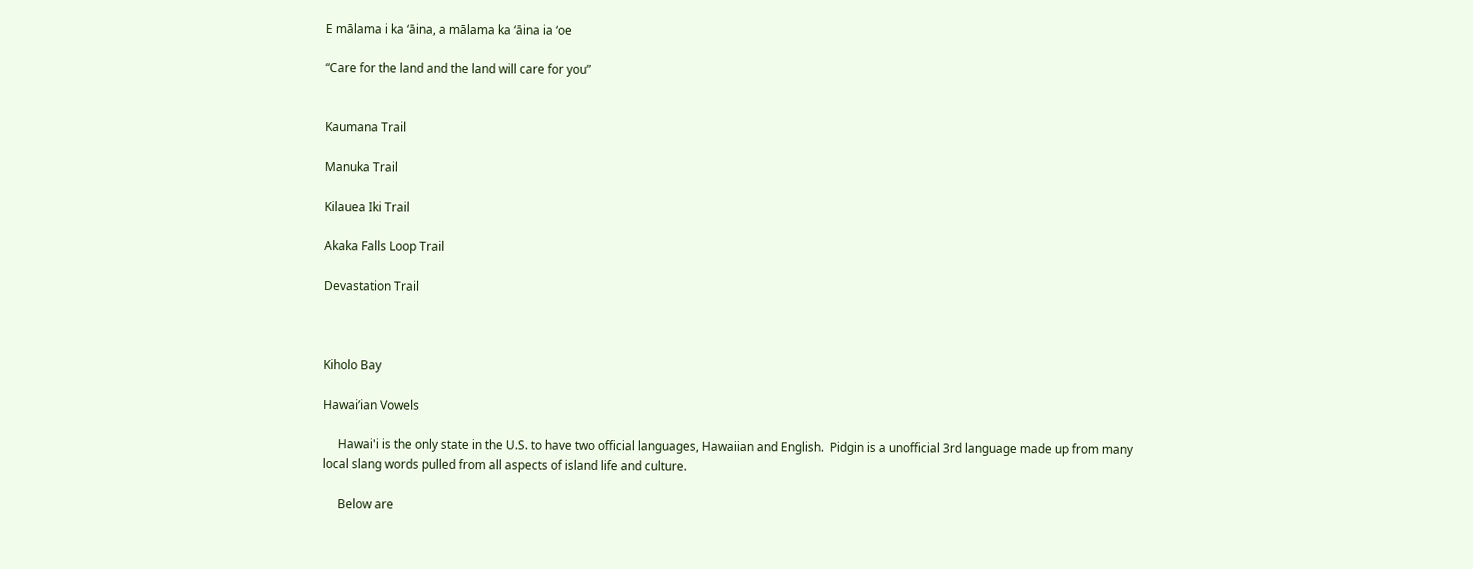E mālama i ka ‘āina, a mālama ka ‘āina ia ‘oe

“Care for the land and the land will care for you”


Kaumana Trail

Manuka Trail

Kilauea Iki Trail

Akaka Falls Loop Trail

Devastation Trail



Kiholo Bay

Hawai’ian Vowels

     Hawai'i is the only state in the U.S. to have two official languages, Hawaiian and English.  Pidgin is a unofficial 3rd language made up from many local slang words pulled from all aspects of island life and culture.

     Below are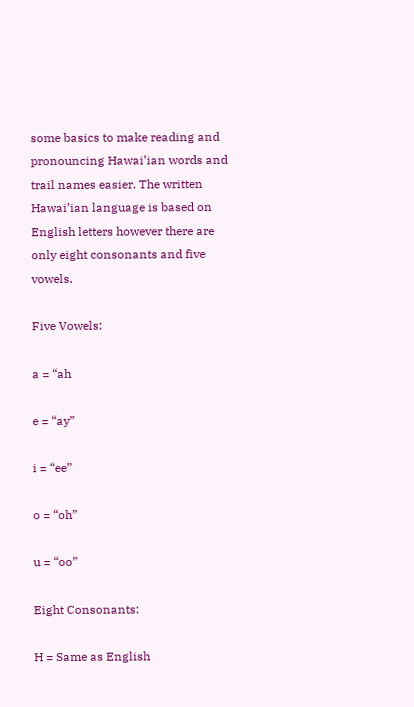some basics to make reading and pronouncing Hawai’ian words and trail names easier. The written Hawai’ian language is based on English letters however there are only eight consonants and five vowels.

Five Vowels:

a = “ah

e = “ay”

i = “ee”

o = “oh”

u = “oo”

Eight Consonants:

H = Same as English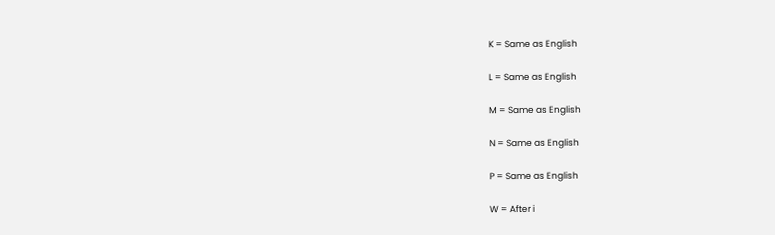K = Same as English

L = Same as English

M = Same as English

N = Same as English

P = Same as English

W = After i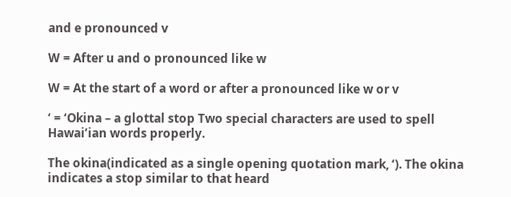and e pronounced v

W = After u and o pronounced like w

W = At the start of a word or after a pronounced like w or v

‘ = ‘Okina – a glottal stop Two special characters are used to spell Hawai’ian words properly.

The okina(indicated as a single opening quotation mark, ‘). The okina indicates a stop similar to that heard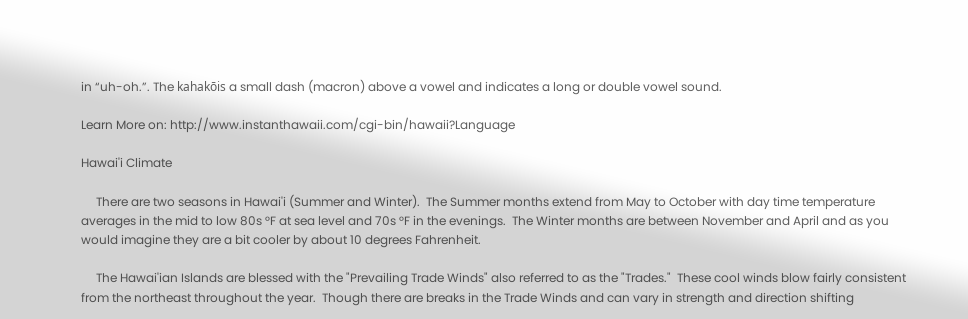in “uh-oh.”. The kahakōis a small dash (macron) above a vowel and indicates a long or double vowel sound.

Learn More on: http://www.instanthawaii.com/cgi-bin/hawaii?Language

Hawai'i Climate

     There are two seasons in Hawai'i (Summer and Winter).  The Summer months extend from May to October with day time temperature averages in the mid to low 80s °F at sea level and 70s °F in the evenings.  The Winter months are between November and April and as you would imagine they are a bit cooler by about 10 degrees Fahrenheit.

     The Hawai'ian Islands are blessed with the "Prevailing Trade Winds" also referred to as the "Trades."  These cool winds blow fairly consistent from the northeast throughout the year.  Though there are breaks in the Trade Winds and can vary in strength and direction shifting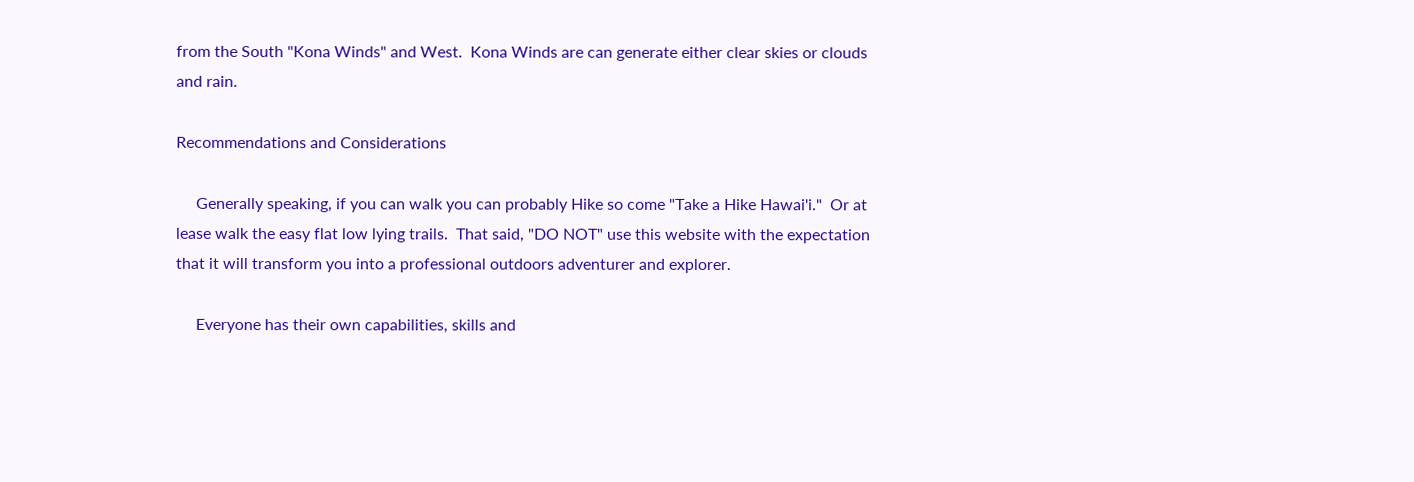from the South "Kona Winds" and West.  Kona Winds are can generate either clear skies or clouds and rain.

Recommendations and Considerations

     Generally speaking, if you can walk you can probably Hike so come "Take a Hike Hawai'i."  Or at lease walk the easy flat low lying trails.  That said, "DO NOT" use this website with the expectation that it will transform you into a professional outdoors adventurer and explorer.

     Everyone has their own capabilities, skills and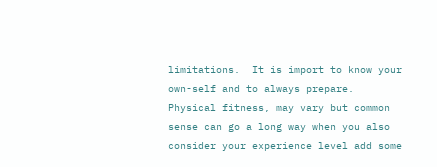limitations.  It is import to know your own-self and to always prepare. Physical fitness, may vary but common sense can go a long way when you also consider your experience level add some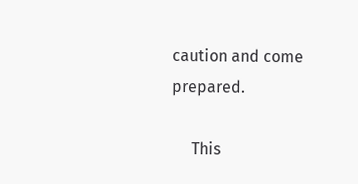caution and come prepared.

     This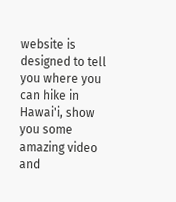website is designed to tell you where you can hike in Hawai'i, show you some amazing video and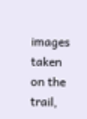images taken on the trail,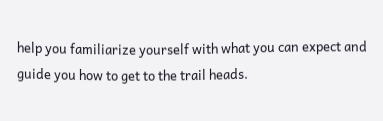help you familiarize yourself with what you can expect and guide you how to get to the trail heads.